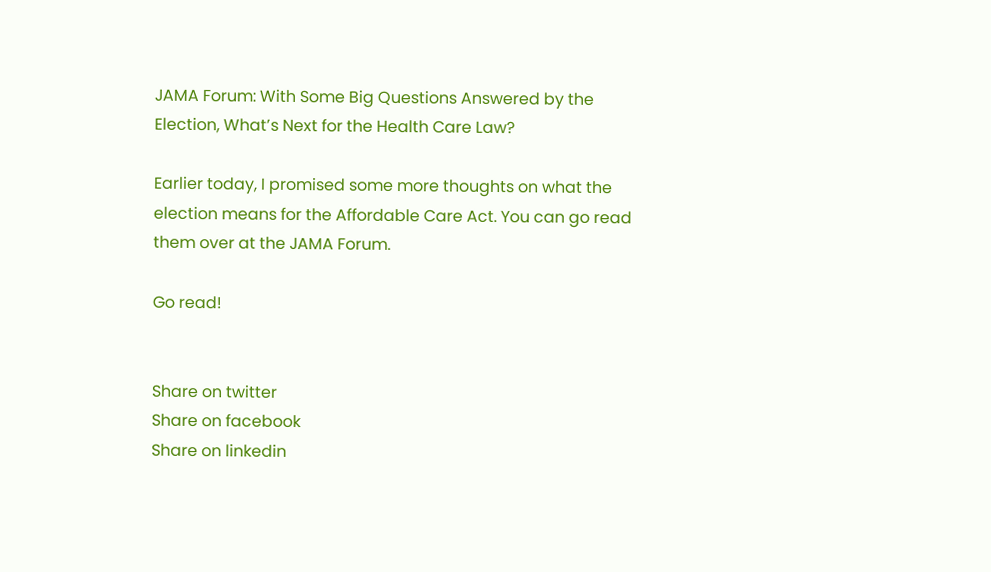JAMA Forum: With Some Big Questions Answered by the Election, What’s Next for the Health Care Law?

Earlier today, I promised some more thoughts on what the election means for the Affordable Care Act. You can go read them over at the JAMA Forum.

Go read!


Share on twitter
Share on facebook
Share on linkedin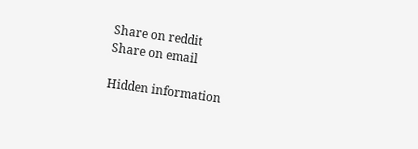Share on reddit
Share on email

Hidden information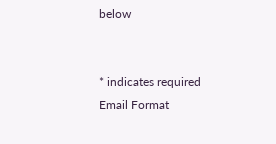below


* indicates required
Email Format